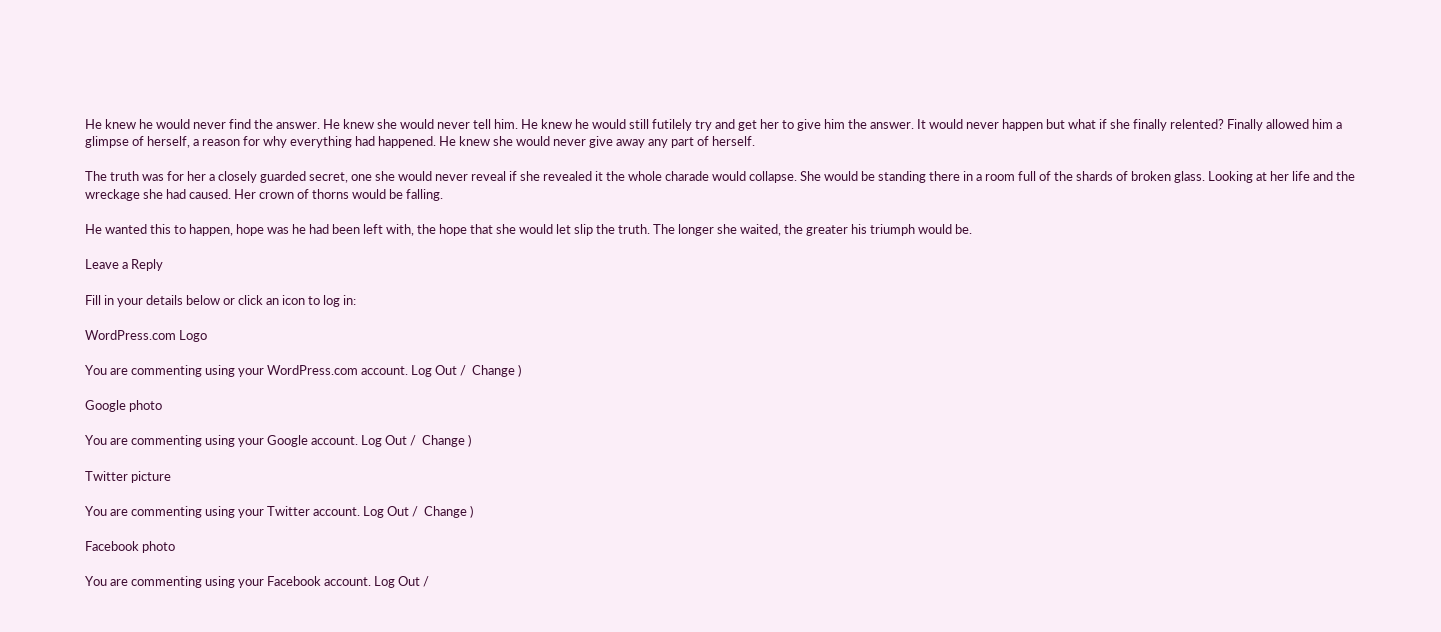He knew he would never find the answer. He knew she would never tell him. He knew he would still futilely try and get her to give him the answer. It would never happen but what if she finally relented? Finally allowed him a glimpse of herself, a reason for why everything had happened. He knew she would never give away any part of herself.

The truth was for her a closely guarded secret, one she would never reveal if she revealed it the whole charade would collapse. She would be standing there in a room full of the shards of broken glass. Looking at her life and the wreckage she had caused. Her crown of thorns would be falling.

He wanted this to happen, hope was he had been left with, the hope that she would let slip the truth. The longer she waited, the greater his triumph would be.

Leave a Reply

Fill in your details below or click an icon to log in:

WordPress.com Logo

You are commenting using your WordPress.com account. Log Out /  Change )

Google photo

You are commenting using your Google account. Log Out /  Change )

Twitter picture

You are commenting using your Twitter account. Log Out /  Change )

Facebook photo

You are commenting using your Facebook account. Log Out /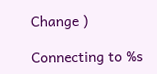Change )

Connecting to %s